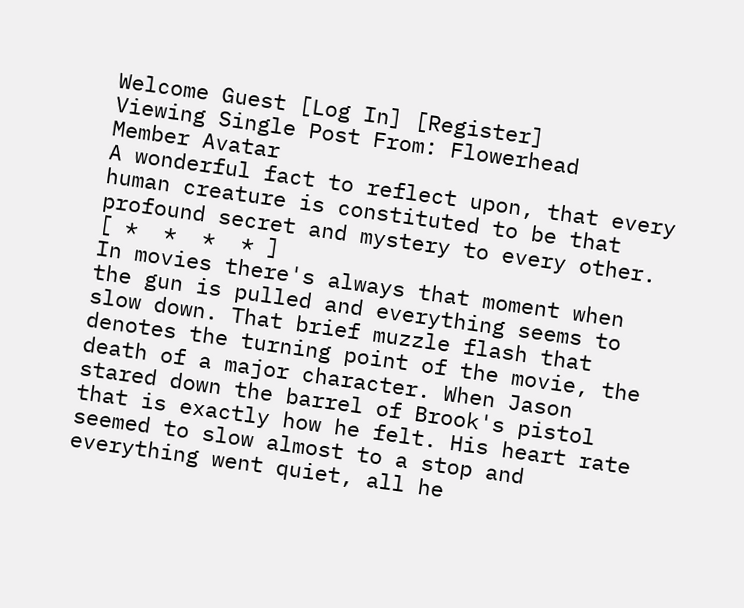Welcome Guest [Log In] [Register]
Viewing Single Post From: Flowerhead
Member Avatar
A wonderful fact to reflect upon, that every human creature is constituted to be that profound secret and mystery to every other.
[ *  *  *  * ]
In movies there's always that moment when the gun is pulled and everything seems to slow down. That brief muzzle flash that denotes the turning point of the movie, the death of a major character. When Jason stared down the barrel of Brook's pistol that is exactly how he felt. His heart rate seemed to slow almost to a stop and everything went quiet, all he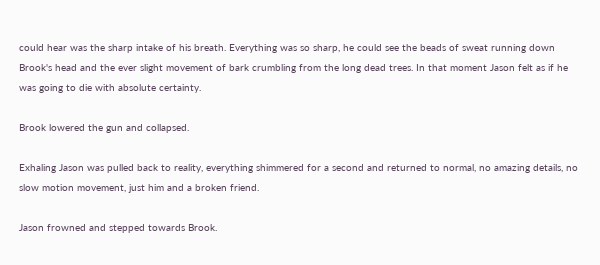could hear was the sharp intake of his breath. Everything was so sharp, he could see the beads of sweat running down Brook's head and the ever slight movement of bark crumbling from the long dead trees. In that moment Jason felt as if he was going to die with absolute certainty.

Brook lowered the gun and collapsed.

Exhaling Jason was pulled back to reality, everything shimmered for a second and returned to normal, no amazing details, no slow motion movement, just him and a broken friend.

Jason frowned and stepped towards Brook.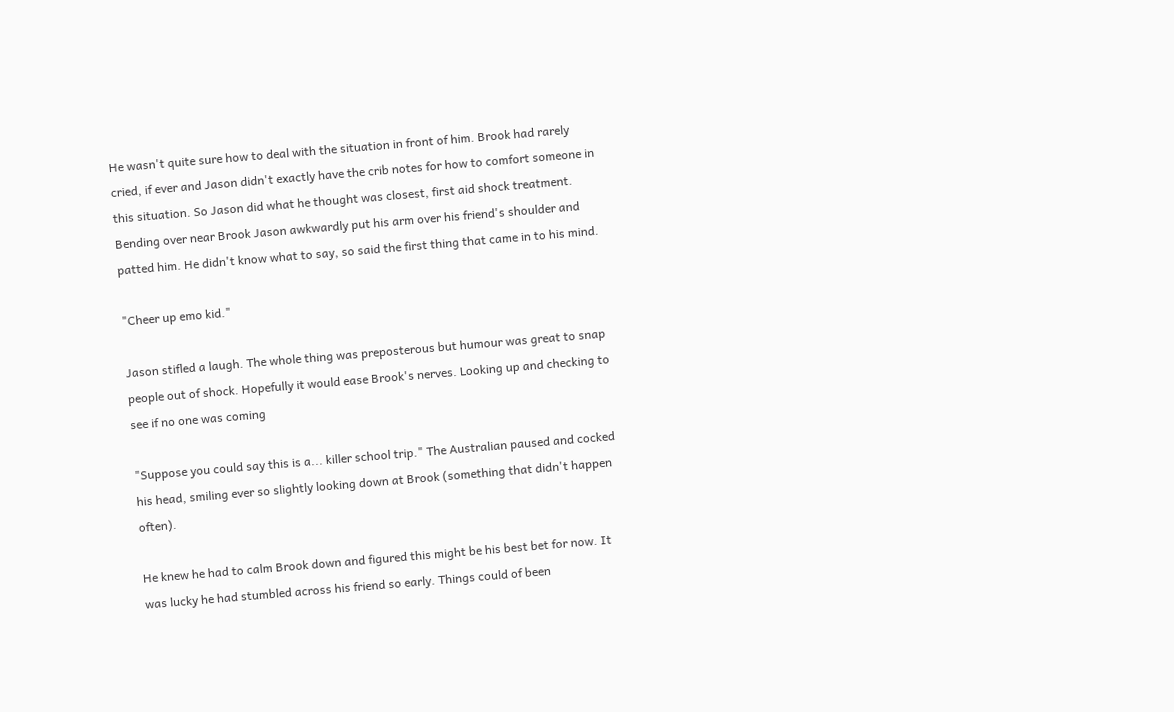He wasn't quite sure how to deal with the situation in front of him. Brook had rarely cried, if ever and Jason didn't exactly have the crib notes for how to comfort someone in this situation. So Jason did what he thought was closest, first aid shock treatment. Bending over near Brook Jason awkwardly put his arm over his friend's shoulder and patted him. He didn't know what to say, so said the first thing that came in to his mind.

"Cheer up emo kid."

Jason stifled a laugh. The whole thing was preposterous but humour was great to snap people out of shock. Hopefully it would ease Brook's nerves. Looking up and checking to see if no one was coming

"Suppose you could say this is a... killer school trip." The Australian paused and cocked his head, smiling ever so slightly looking down at Brook (something that didn't happen often).

He knew he had to calm Brook down and figured this might be his best bet for now. It was lucky he had stumbled across his friend so early. Things could of been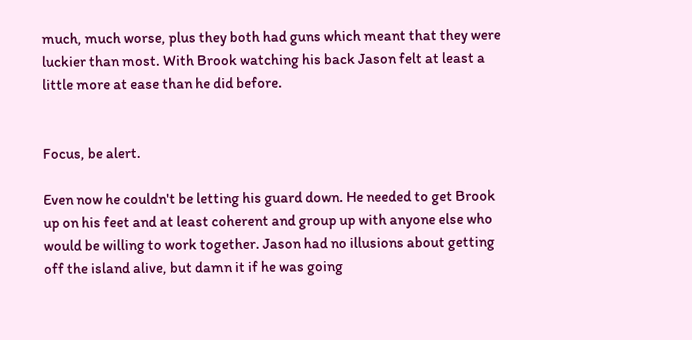much, much worse, plus they both had guns which meant that they were luckier than most. With Brook watching his back Jason felt at least a little more at ease than he did before.


Focus, be alert.

Even now he couldn't be letting his guard down. He needed to get Brook up on his feet and at least coherent and group up with anyone else who would be willing to work together. Jason had no illusions about getting off the island alive, but damn it if he was going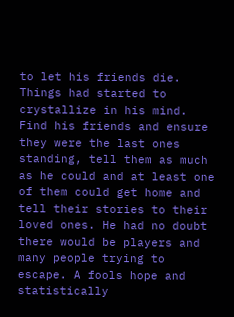to let his friends die. Things had started to crystallize in his mind. Find his friends and ensure they were the last ones standing, tell them as much as he could and at least one of them could get home and tell their stories to their loved ones. He had no doubt there would be players and many people trying to escape. A fools hope and statistically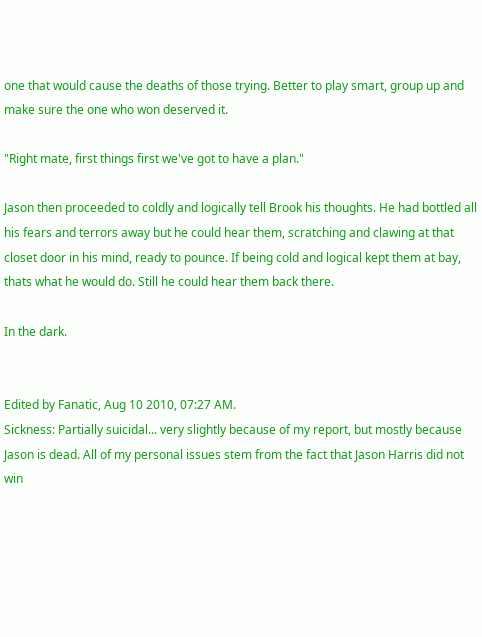one that would cause the deaths of those trying. Better to play smart, group up and make sure the one who won deserved it.

"Right mate, first things first we've got to have a plan."

Jason then proceeded to coldly and logically tell Brook his thoughts. He had bottled all his fears and terrors away but he could hear them, scratching and clawing at that closet door in his mind, ready to pounce. If being cold and logical kept them at bay, thats what he would do. Still he could hear them back there.

In the dark.


Edited by Fanatic, Aug 10 2010, 07:27 AM.
Sickness: Partially suicidal... very slightly because of my report, but mostly because Jason is dead. All of my personal issues stem from the fact that Jason Harris did not win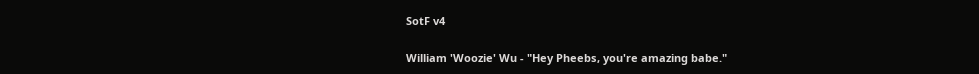SotF v4

William 'Woozie' Wu - "Hey Pheebs, you're amazing babe."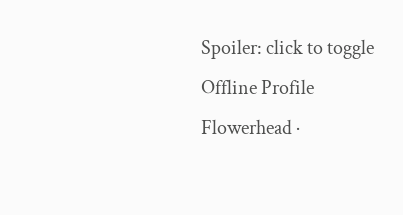Spoiler: click to toggle
Offline Profile
Flowerhead ·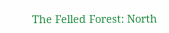The Felled Forest: North